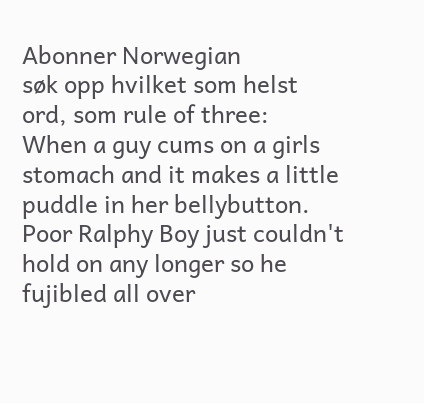Abonner Norwegian
søk opp hvilket som helst ord, som rule of three:
When a guy cums on a girls stomach and it makes a little puddle in her bellybutton.
Poor Ralphy Boy just couldn't hold on any longer so he fujibled all over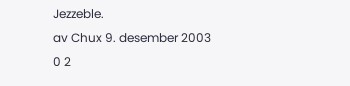Jezzeble.
av Chux 9. desember 2003
0 2